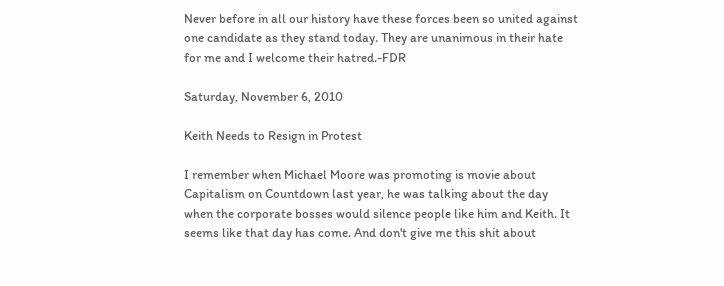Never before in all our history have these forces been so united against one candidate as they stand today. They are unanimous in their hate for me and I welcome their hatred.-FDR

Saturday, November 6, 2010

Keith Needs to Resign in Protest

I remember when Michael Moore was promoting is movie about Capitalism on Countdown last year, he was talking about the day when the corporate bosses would silence people like him and Keith. It seems like that day has come. And don't give me this shit about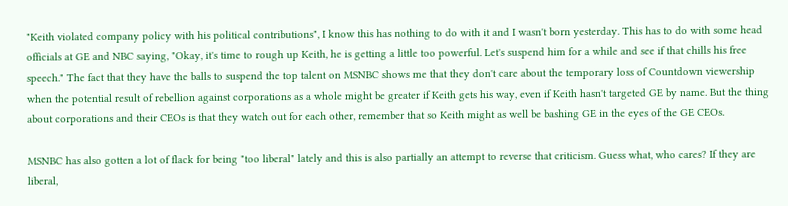"Keith violated company policy with his political contributions", I know this has nothing to do with it and I wasn't born yesterday. This has to do with some head officials at GE and NBC saying, "Okay, it's time to rough up Keith, he is getting a little too powerful. Let's suspend him for a while and see if that chills his free speech." The fact that they have the balls to suspend the top talent on MSNBC shows me that they don't care about the temporary loss of Countdown viewership when the potential result of rebellion against corporations as a whole might be greater if Keith gets his way, even if Keith hasn't targeted GE by name. But the thing about corporations and their CEOs is that they watch out for each other, remember that so Keith might as well be bashing GE in the eyes of the GE CEOs.

MSNBC has also gotten a lot of flack for being "too liberal" lately and this is also partially an attempt to reverse that criticism. Guess what, who cares? If they are liberal,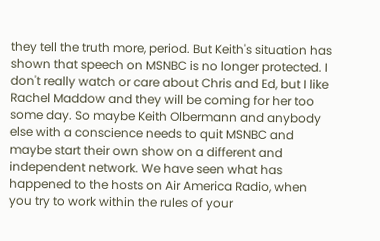they tell the truth more, period. But Keith's situation has shown that speech on MSNBC is no longer protected. I don't really watch or care about Chris and Ed, but I like Rachel Maddow and they will be coming for her too some day. So maybe Keith Olbermann and anybody else with a conscience needs to quit MSNBC and maybe start their own show on a different and independent network. We have seen what has happened to the hosts on Air America Radio, when you try to work within the rules of your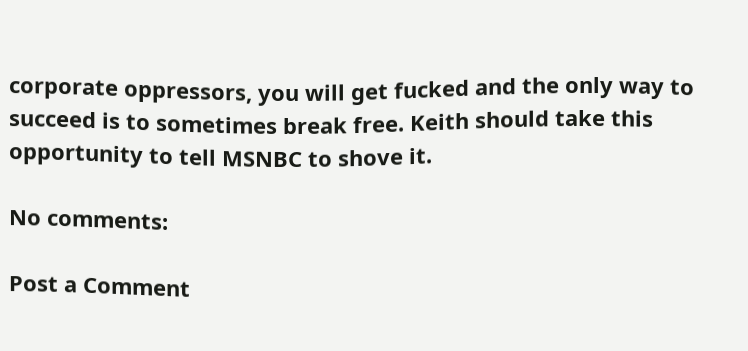corporate oppressors, you will get fucked and the only way to succeed is to sometimes break free. Keith should take this opportunity to tell MSNBC to shove it.

No comments:

Post a Comment